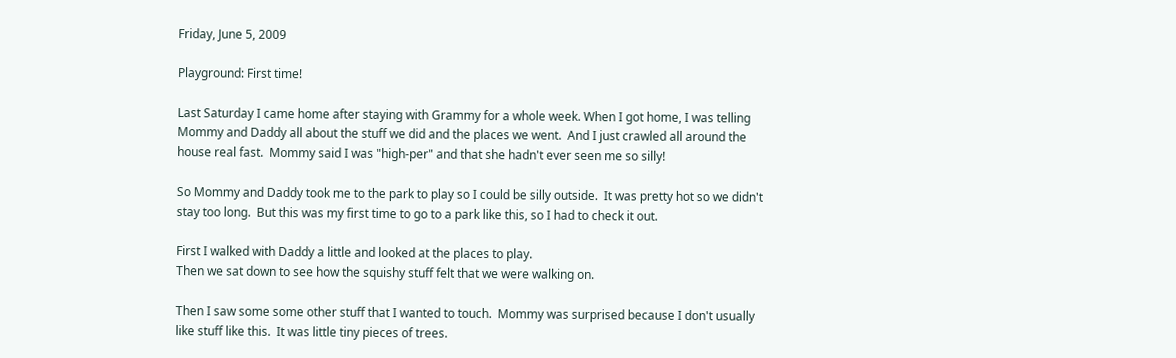Friday, June 5, 2009

Playground: First time!

Last Saturday I came home after staying with Grammy for a whole week. When I got home, I was telling Mommy and Daddy all about the stuff we did and the places we went.  And I just crawled all around the house real fast.  Mommy said I was "high-per" and that she hadn't ever seen me so silly!

So Mommy and Daddy took me to the park to play so I could be silly outside.  It was pretty hot so we didn't stay too long.  But this was my first time to go to a park like this, so I had to check it out.

First I walked with Daddy a little and looked at the places to play.
Then we sat down to see how the squishy stuff felt that we were walking on.

Then I saw some some other stuff that I wanted to touch.  Mommy was surprised because I don't usually like stuff like this.  It was little tiny pieces of trees.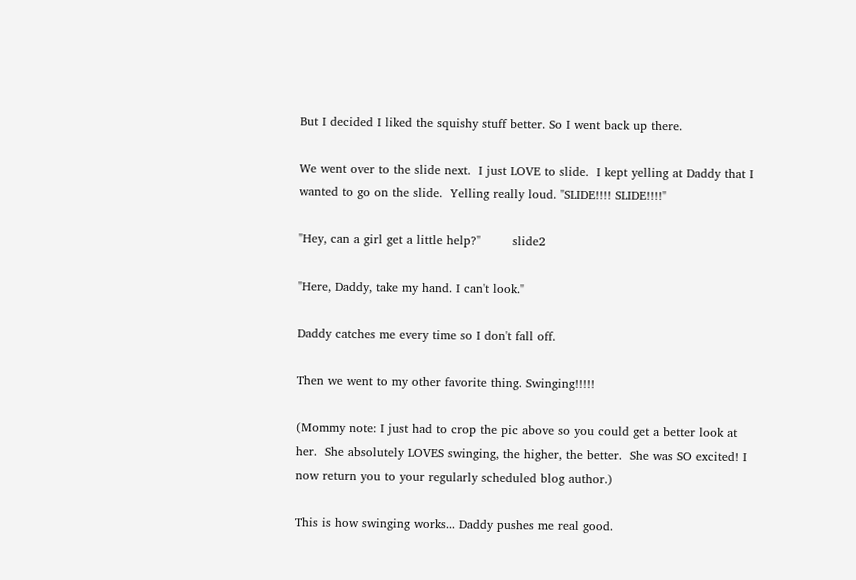But I decided I liked the squishy stuff better. So I went back up there.

We went over to the slide next.  I just LOVE to slide.  I kept yelling at Daddy that I wanted to go on the slide.  Yelling really loud. "SLIDE!!!! SLIDE!!!!"

"Hey, can a girl get a little help?"        slide2

"Here, Daddy, take my hand. I can't look."

Daddy catches me every time so I don't fall off.

Then we went to my other favorite thing. Swinging!!!!!

(Mommy note: I just had to crop the pic above so you could get a better look at her.  She absolutely LOVES swinging, the higher, the better.  She was SO excited! I now return you to your regularly scheduled blog author.)

This is how swinging works... Daddy pushes me real good.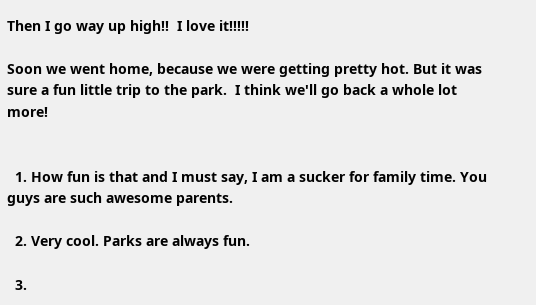Then I go way up high!!  I love it!!!!!

Soon we went home, because we were getting pretty hot. But it was sure a fun little trip to the park.  I think we'll go back a whole lot more!


  1. How fun is that and I must say, I am a sucker for family time. You guys are such awesome parents.

  2. Very cool. Parks are always fun.

  3.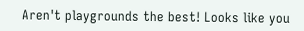Aren't playgrounds the best! Looks like you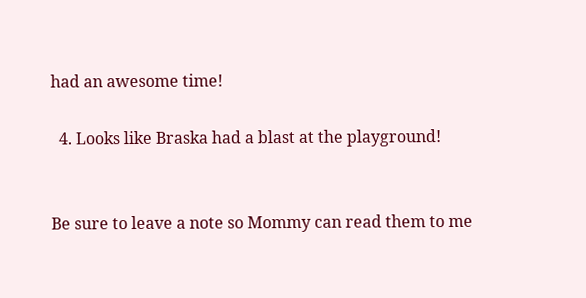had an awesome time!

  4. Looks like Braska had a blast at the playground!


Be sure to leave a note so Mommy can read them to me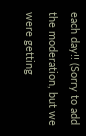each day!! (Sorry to add the moderation, but we were getting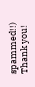spammed!!) Thank you!